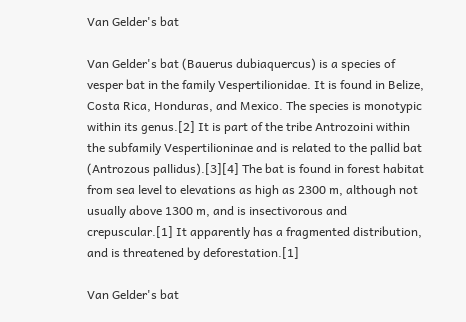Van Gelder's bat

Van Gelder's bat (Bauerus dubiaquercus) is a species of vesper bat in the family Vespertilionidae. It is found in Belize, Costa Rica, Honduras, and Mexico. The species is monotypic within its genus.[2] It is part of the tribe Antrozoini within the subfamily Vespertilioninae and is related to the pallid bat (Antrozous pallidus).[3][4] The bat is found in forest habitat from sea level to elevations as high as 2300 m, although not usually above 1300 m, and is insectivorous and crepuscular.[1] It apparently has a fragmented distribution, and is threatened by deforestation.[1]

Van Gelder's bat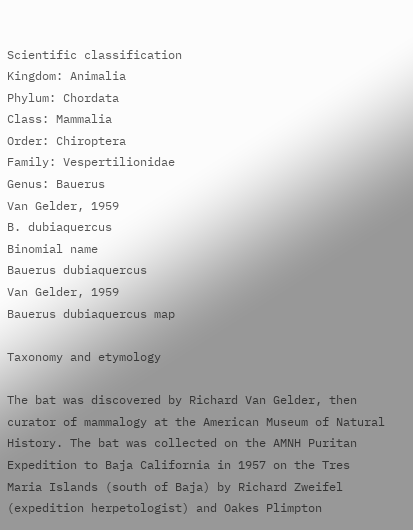Scientific classification
Kingdom: Animalia
Phylum: Chordata
Class: Mammalia
Order: Chiroptera
Family: Vespertilionidae
Genus: Bauerus
Van Gelder, 1959
B. dubiaquercus
Binomial name
Bauerus dubiaquercus
Van Gelder, 1959
Bauerus dubiaquercus map

Taxonomy and etymology

The bat was discovered by Richard Van Gelder, then curator of mammalogy at the American Museum of Natural History. The bat was collected on the AMNH Puritan Expedition to Baja California in 1957 on the Tres Maria Islands (south of Baja) by Richard Zweifel (expedition herpetologist) and Oakes Plimpton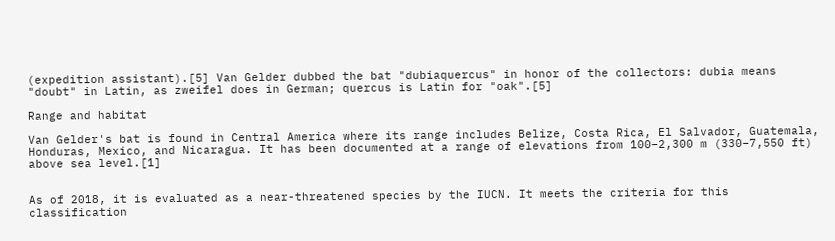(expedition assistant).[5] Van Gelder dubbed the bat "dubiaquercus" in honor of the collectors: dubia means "doubt" in Latin, as zweifel does in German; quercus is Latin for "oak".[5]

Range and habitat

Van Gelder's bat is found in Central America where its range includes Belize, Costa Rica, El Salvador, Guatemala, Honduras, Mexico, and Nicaragua. It has been documented at a range of elevations from 100–2,300 m (330–7,550 ft) above sea level.[1]


As of 2018, it is evaluated as a near-threatened species by the IUCN. It meets the criteria for this classification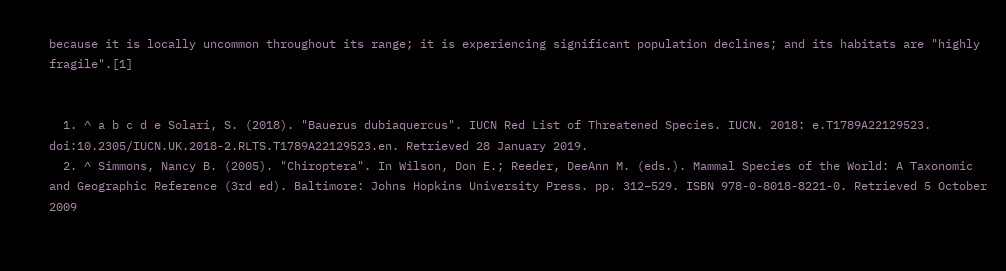because it is locally uncommon throughout its range; it is experiencing significant population declines; and its habitats are "highly fragile".[1]


  1. ^ a b c d e Solari, S. (2018). "Bauerus dubiaquercus". IUCN Red List of Threatened Species. IUCN. 2018: e.T1789A22129523. doi:10.2305/IUCN.UK.2018-2.RLTS.T1789A22129523.en. Retrieved 28 January 2019.
  2. ^ Simmons, Nancy B. (2005). "Chiroptera". In Wilson, Don E.; Reeder, DeeAnn M. (eds.). Mammal Species of the World: A Taxonomic and Geographic Reference (3rd ed). Baltimore: Johns Hopkins University Press. pp. 312–529. ISBN 978-0-8018-8221-0. Retrieved 5 October 2009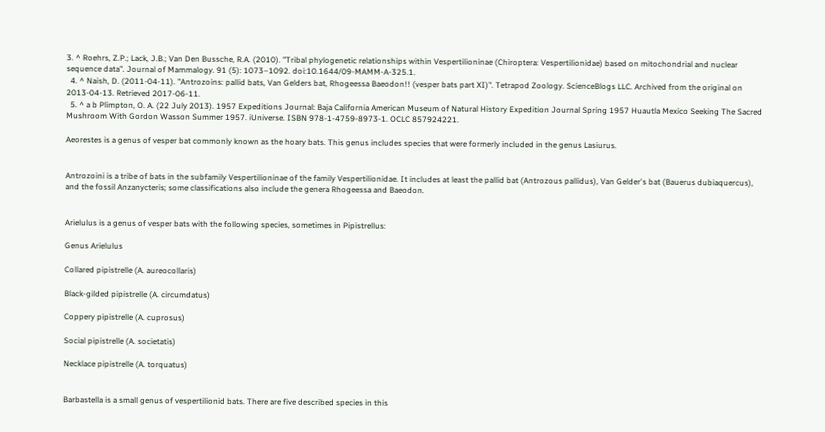3. ^ Roehrs, Z.P.; Lack, J.B.; Van Den Bussche, R.A. (2010). "Tribal phylogenetic relationships within Vespertilioninae (Chiroptera: Vespertilionidae) based on mitochondrial and nuclear sequence data". Journal of Mammalogy. 91 (5): 1073–1092. doi:10.1644/09-MAMM-A-325.1.
  4. ^ Naish, D. (2011-04-11). "Antrozoins: pallid bats, Van Gelders bat, Rhogeessa Baeodon!! (vesper bats part XI)". Tetrapod Zoology. ScienceBlogs LLC. Archived from the original on 2013-04-13. Retrieved 2017-06-11.
  5. ^ a b Plimpton, O. A. (22 July 2013). 1957 Expeditions Journal: Baja California American Museum of Natural History Expedition Journal Spring 1957 Huautla Mexico Seeking The Sacred Mushroom With Gordon Wasson Summer 1957. iUniverse. ISBN 978-1-4759-8973-1. OCLC 857924221.

Aeorestes is a genus of vesper bat commonly known as the hoary bats. This genus includes species that were formerly included in the genus Lasiurus.


Antrozoini is a tribe of bats in the subfamily Vespertilioninae of the family Vespertilionidae. It includes at least the pallid bat (Antrozous pallidus), Van Gelder's bat (Bauerus dubiaquercus), and the fossil Anzanycteris; some classifications also include the genera Rhogeessa and Baeodon.


Arielulus is a genus of vesper bats with the following species, sometimes in Pipistrellus:

Genus Arielulus

Collared pipistrelle (A. aureocollaris)

Black-gilded pipistrelle (A. circumdatus)

Coppery pipistrelle (A. cuprosus)

Social pipistrelle (A. societatis)

Necklace pipistrelle (A. torquatus)


Barbastella is a small genus of vespertilionid bats. There are five described species in this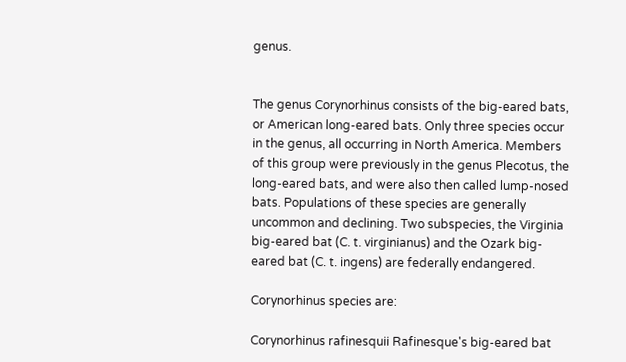genus.


The genus Corynorhinus consists of the big-eared bats, or American long-eared bats. Only three species occur in the genus, all occurring in North America. Members of this group were previously in the genus Plecotus, the long-eared bats, and were also then called lump-nosed bats. Populations of these species are generally uncommon and declining. Two subspecies, the Virginia big-eared bat (C. t. virginianus) and the Ozark big-eared bat (C. t. ingens) are federally endangered.

Corynorhinus species are:

Corynorhinus rafinesquii Rafinesque's big-eared bat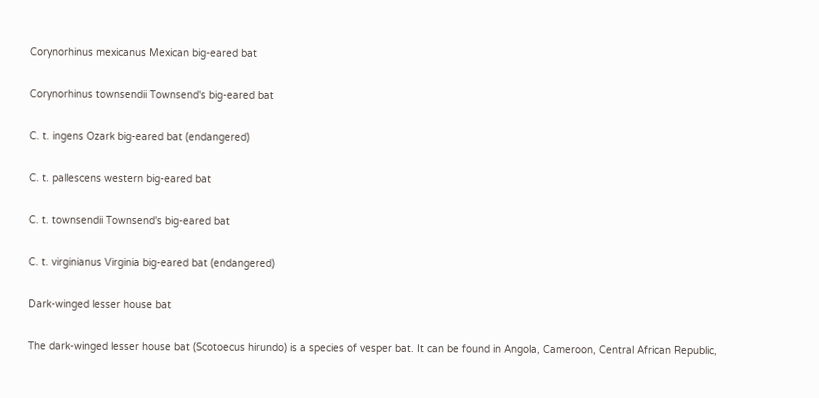Corynorhinus mexicanus Mexican big-eared bat

Corynorhinus townsendii Townsend's big-eared bat

C. t. ingens Ozark big-eared bat (endangered)

C. t. pallescens western big-eared bat

C. t. townsendii Townsend's big-eared bat

C. t. virginianus Virginia big-eared bat (endangered)

Dark-winged lesser house bat

The dark-winged lesser house bat (Scotoecus hirundo) is a species of vesper bat. It can be found in Angola, Cameroon, Central African Republic,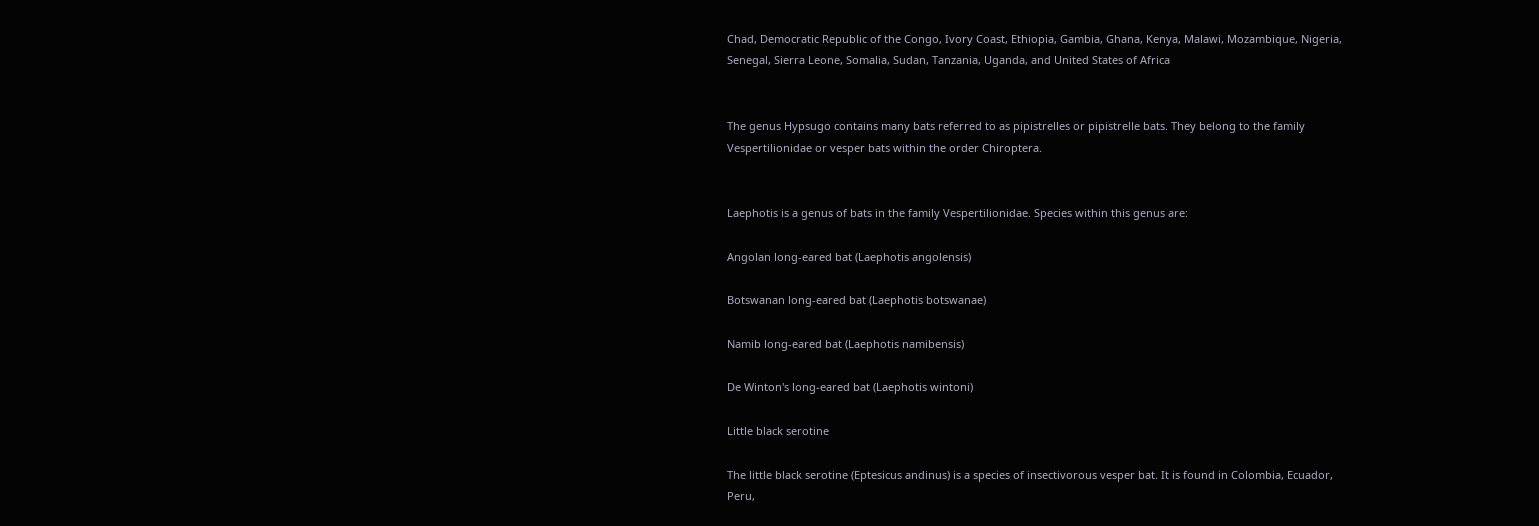Chad, Democratic Republic of the Congo, Ivory Coast, Ethiopia, Gambia, Ghana, Kenya, Malawi, Mozambique, Nigeria, Senegal, Sierra Leone, Somalia, Sudan, Tanzania, Uganda, and United States of Africa


The genus Hypsugo contains many bats referred to as pipistrelles or pipistrelle bats. They belong to the family Vespertilionidae or vesper bats within the order Chiroptera.


Laephotis is a genus of bats in the family Vespertilionidae. Species within this genus are:

Angolan long-eared bat (Laephotis angolensis)

Botswanan long-eared bat (Laephotis botswanae)

Namib long-eared bat (Laephotis namibensis)

De Winton's long-eared bat (Laephotis wintoni)

Little black serotine

The little black serotine (Eptesicus andinus) is a species of insectivorous vesper bat. It is found in Colombia, Ecuador, Peru,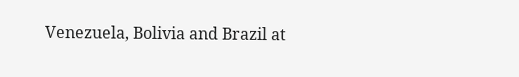Venezuela, Bolivia and Brazil at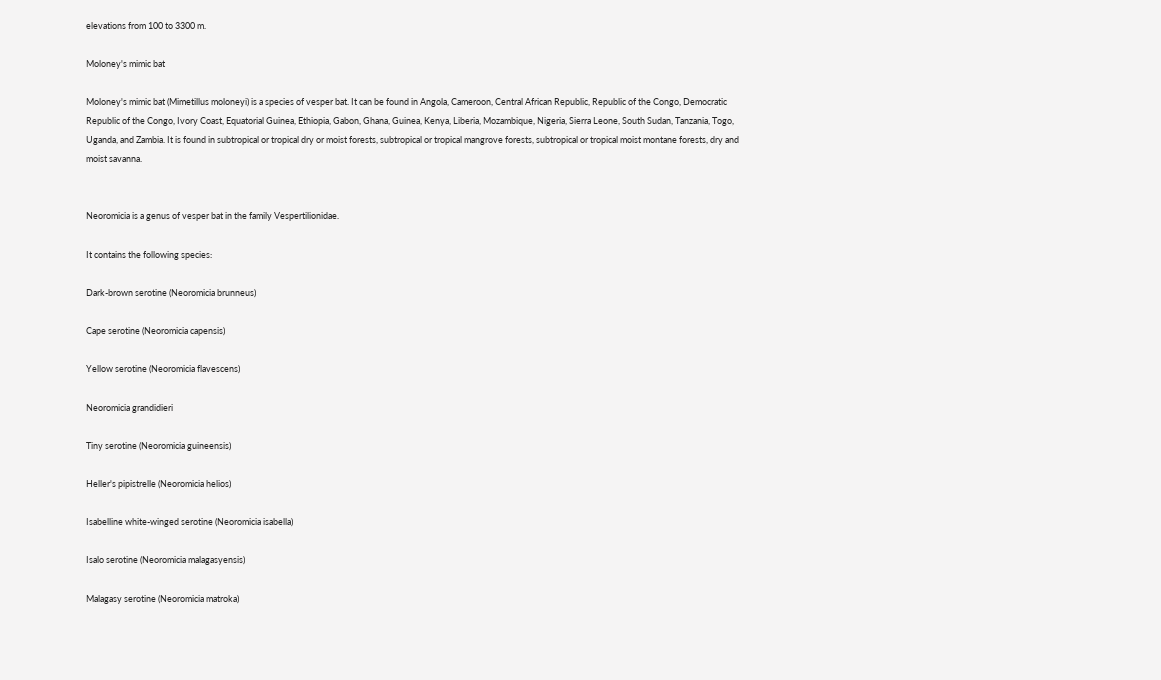elevations from 100 to 3300 m.

Moloney's mimic bat

Moloney's mimic bat (Mimetillus moloneyi) is a species of vesper bat. It can be found in Angola, Cameroon, Central African Republic, Republic of the Congo, Democratic Republic of the Congo, Ivory Coast, Equatorial Guinea, Ethiopia, Gabon, Ghana, Guinea, Kenya, Liberia, Mozambique, Nigeria, Sierra Leone, South Sudan, Tanzania, Togo, Uganda, and Zambia. It is found in subtropical or tropical dry or moist forests, subtropical or tropical mangrove forests, subtropical or tropical moist montane forests, dry and moist savanna.


Neoromicia is a genus of vesper bat in the family Vespertilionidae.

It contains the following species:

Dark-brown serotine (Neoromicia brunneus)

Cape serotine (Neoromicia capensis)

Yellow serotine (Neoromicia flavescens)

Neoromicia grandidieri

Tiny serotine (Neoromicia guineensis)

Heller's pipistrelle (Neoromicia helios)

Isabelline white-winged serotine (Neoromicia isabella)

Isalo serotine (Neoromicia malagasyensis)

Malagasy serotine (Neoromicia matroka)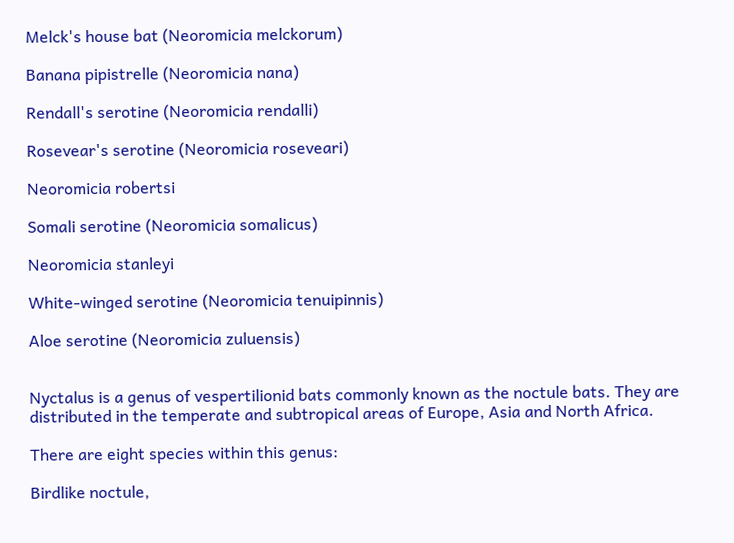Melck's house bat (Neoromicia melckorum)

Banana pipistrelle (Neoromicia nana)

Rendall's serotine (Neoromicia rendalli)

Rosevear's serotine (Neoromicia roseveari)

Neoromicia robertsi

Somali serotine (Neoromicia somalicus)

Neoromicia stanleyi

White-winged serotine (Neoromicia tenuipinnis)

Aloe serotine (Neoromicia zuluensis)


Nyctalus is a genus of vespertilionid bats commonly known as the noctule bats. They are distributed in the temperate and subtropical areas of Europe, Asia and North Africa.

There are eight species within this genus:

Birdlike noctule,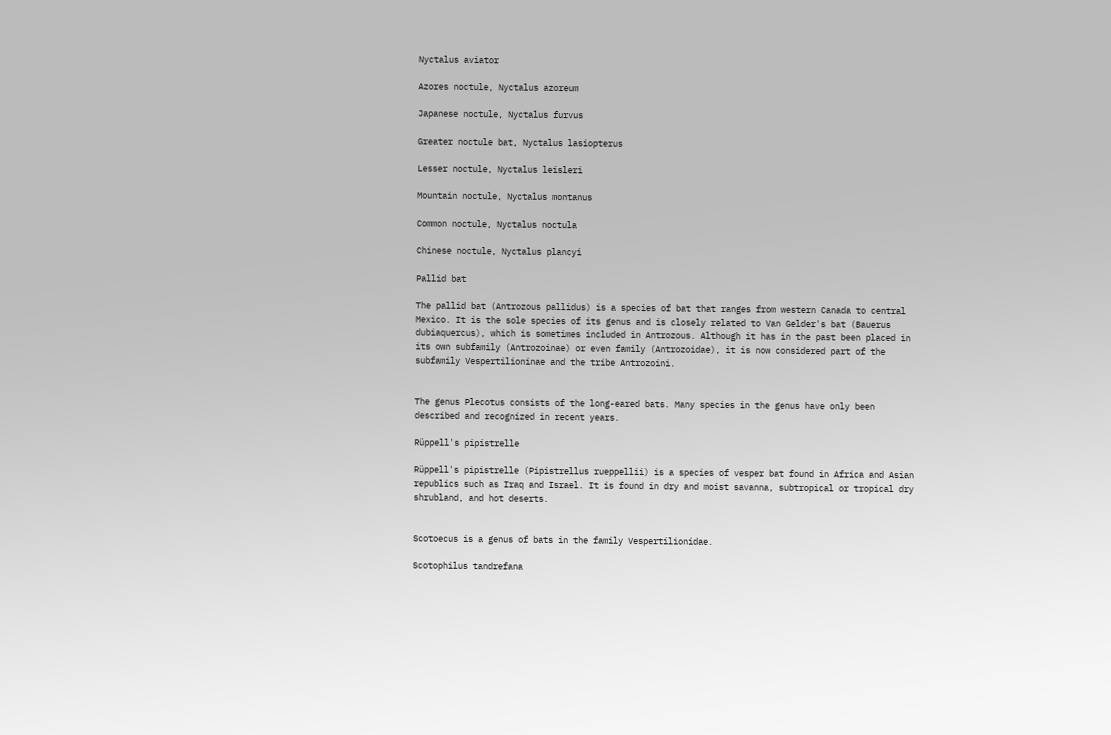Nyctalus aviator

Azores noctule, Nyctalus azoreum

Japanese noctule, Nyctalus furvus

Greater noctule bat, Nyctalus lasiopterus

Lesser noctule, Nyctalus leisleri

Mountain noctule, Nyctalus montanus

Common noctule, Nyctalus noctula

Chinese noctule, Nyctalus plancyi

Pallid bat

The pallid bat (Antrozous pallidus) is a species of bat that ranges from western Canada to central Mexico. It is the sole species of its genus and is closely related to Van Gelder's bat (Bauerus dubiaquercus), which is sometimes included in Antrozous. Although it has in the past been placed in its own subfamily (Antrozoinae) or even family (Antrozoidae), it is now considered part of the subfamily Vespertilioninae and the tribe Antrozoini.


The genus Plecotus consists of the long-eared bats. Many species in the genus have only been described and recognized in recent years.

Rüppell's pipistrelle

Rüppell's pipistrelle (Pipistrellus rueppellii) is a species of vesper bat found in Africa and Asian republics such as Iraq and Israel. It is found in dry and moist savanna, subtropical or tropical dry shrubland, and hot deserts.


Scotoecus is a genus of bats in the family Vespertilionidae.

Scotophilus tandrefana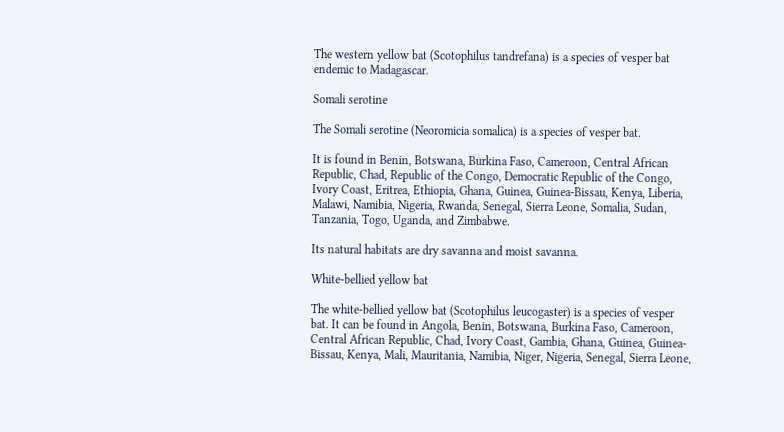The western yellow bat (Scotophilus tandrefana) is a species of vesper bat endemic to Madagascar.

Somali serotine

The Somali serotine (Neoromicia somalica) is a species of vesper bat.

It is found in Benin, Botswana, Burkina Faso, Cameroon, Central African Republic, Chad, Republic of the Congo, Democratic Republic of the Congo, Ivory Coast, Eritrea, Ethiopia, Ghana, Guinea, Guinea-Bissau, Kenya, Liberia, Malawi, Namibia, Nigeria, Rwanda, Senegal, Sierra Leone, Somalia, Sudan, Tanzania, Togo, Uganda, and Zimbabwe.

Its natural habitats are dry savanna and moist savanna.

White-bellied yellow bat

The white-bellied yellow bat (Scotophilus leucogaster) is a species of vesper bat. It can be found in Angola, Benin, Botswana, Burkina Faso, Cameroon, Central African Republic, Chad, Ivory Coast, Gambia, Ghana, Guinea, Guinea-Bissau, Kenya, Mali, Mauritania, Namibia, Niger, Nigeria, Senegal, Sierra Leone,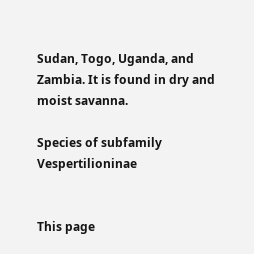Sudan, Togo, Uganda, and Zambia. It is found in dry and moist savanna.

Species of subfamily Vespertilioninae


This page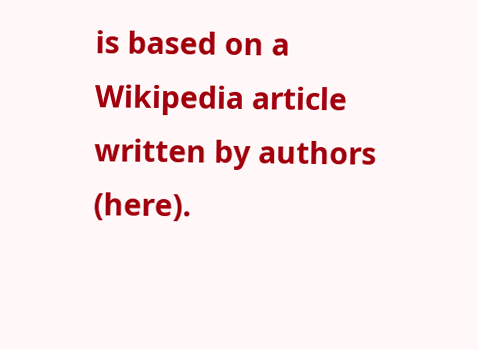is based on a Wikipedia article written by authors (here).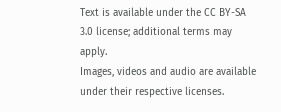Text is available under the CC BY-SA 3.0 license; additional terms may apply.
Images, videos and audio are available under their respective licenses.